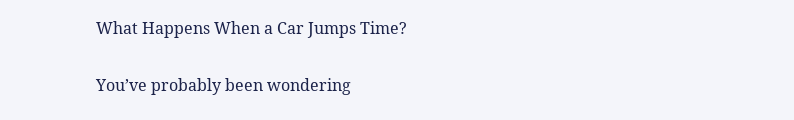What Happens When a Car Jumps Time?

You’ve probably been wondering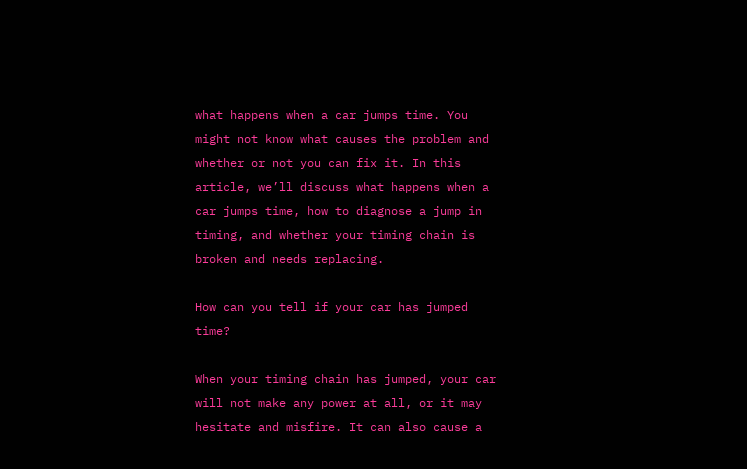what happens when a car jumps time. You might not know what causes the problem and whether or not you can fix it. In this article, we’ll discuss what happens when a car jumps time, how to diagnose a jump in timing, and whether your timing chain is broken and needs replacing.

How can you tell if your car has jumped time?

When your timing chain has jumped, your car will not make any power at all, or it may hesitate and misfire. It can also cause a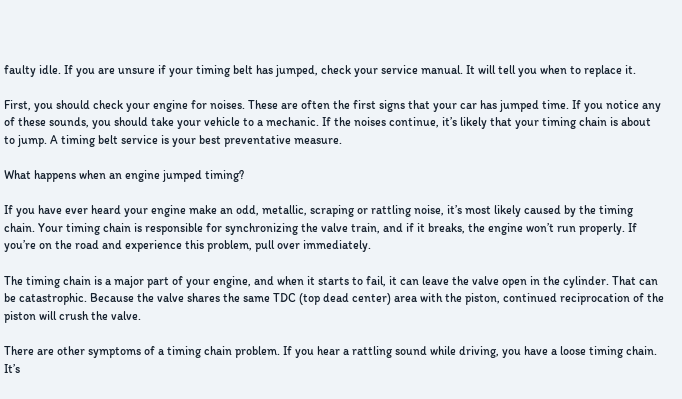faulty idle. If you are unsure if your timing belt has jumped, check your service manual. It will tell you when to replace it.

First, you should check your engine for noises. These are often the first signs that your car has jumped time. If you notice any of these sounds, you should take your vehicle to a mechanic. If the noises continue, it’s likely that your timing chain is about to jump. A timing belt service is your best preventative measure.

What happens when an engine jumped timing?

If you have ever heard your engine make an odd, metallic, scraping or rattling noise, it’s most likely caused by the timing chain. Your timing chain is responsible for synchronizing the valve train, and if it breaks, the engine won’t run properly. If you’re on the road and experience this problem, pull over immediately.

The timing chain is a major part of your engine, and when it starts to fail, it can leave the valve open in the cylinder. That can be catastrophic. Because the valve shares the same TDC (top dead center) area with the piston, continued reciprocation of the piston will crush the valve.

There are other symptoms of a timing chain problem. If you hear a rattling sound while driving, you have a loose timing chain. It’s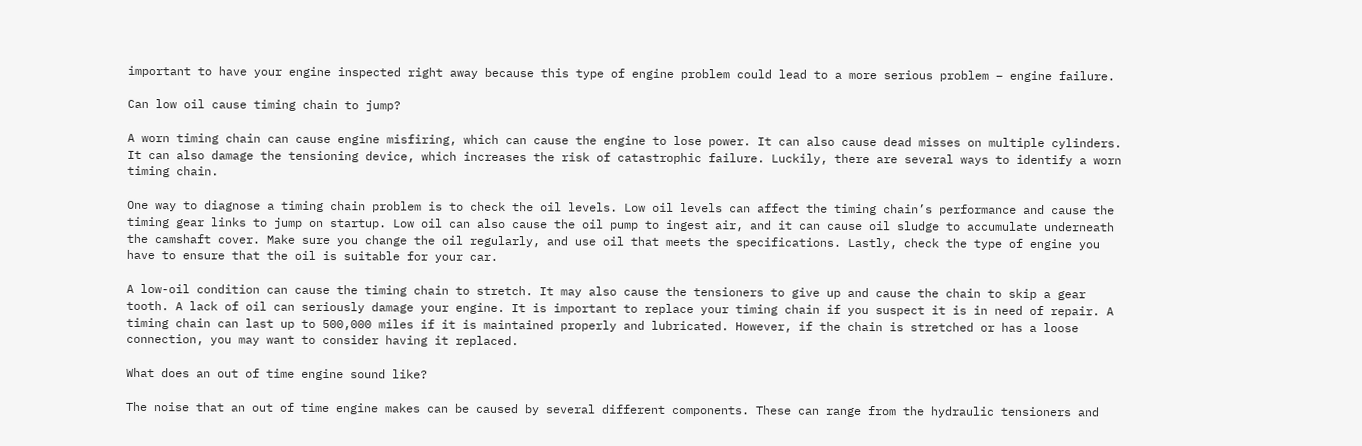important to have your engine inspected right away because this type of engine problem could lead to a more serious problem – engine failure.

Can low oil cause timing chain to jump?

A worn timing chain can cause engine misfiring, which can cause the engine to lose power. It can also cause dead misses on multiple cylinders. It can also damage the tensioning device, which increases the risk of catastrophic failure. Luckily, there are several ways to identify a worn timing chain.

One way to diagnose a timing chain problem is to check the oil levels. Low oil levels can affect the timing chain’s performance and cause the timing gear links to jump on startup. Low oil can also cause the oil pump to ingest air, and it can cause oil sludge to accumulate underneath the camshaft cover. Make sure you change the oil regularly, and use oil that meets the specifications. Lastly, check the type of engine you have to ensure that the oil is suitable for your car.

A low-oil condition can cause the timing chain to stretch. It may also cause the tensioners to give up and cause the chain to skip a gear tooth. A lack of oil can seriously damage your engine. It is important to replace your timing chain if you suspect it is in need of repair. A timing chain can last up to 500,000 miles if it is maintained properly and lubricated. However, if the chain is stretched or has a loose connection, you may want to consider having it replaced.

What does an out of time engine sound like?

The noise that an out of time engine makes can be caused by several different components. These can range from the hydraulic tensioners and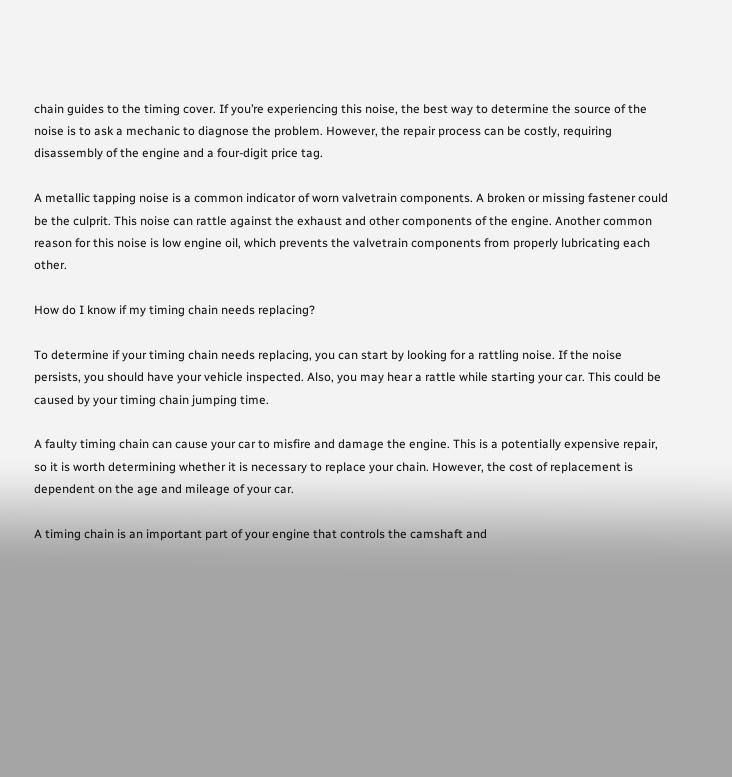chain guides to the timing cover. If you’re experiencing this noise, the best way to determine the source of the noise is to ask a mechanic to diagnose the problem. However, the repair process can be costly, requiring disassembly of the engine and a four-digit price tag.

A metallic tapping noise is a common indicator of worn valvetrain components. A broken or missing fastener could be the culprit. This noise can rattle against the exhaust and other components of the engine. Another common reason for this noise is low engine oil, which prevents the valvetrain components from properly lubricating each other.

How do I know if my timing chain needs replacing?

To determine if your timing chain needs replacing, you can start by looking for a rattling noise. If the noise persists, you should have your vehicle inspected. Also, you may hear a rattle while starting your car. This could be caused by your timing chain jumping time.

A faulty timing chain can cause your car to misfire and damage the engine. This is a potentially expensive repair, so it is worth determining whether it is necessary to replace your chain. However, the cost of replacement is dependent on the age and mileage of your car.

A timing chain is an important part of your engine that controls the camshaft and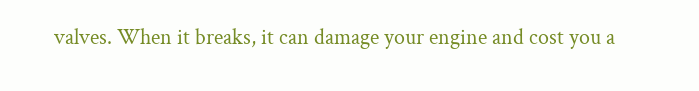valves. When it breaks, it can damage your engine and cost you a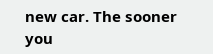new car. The sooner you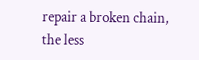repair a broken chain, the less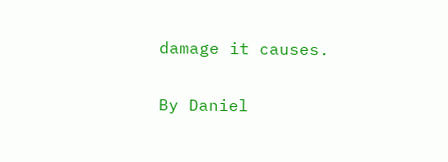damage it causes.

By Daniel